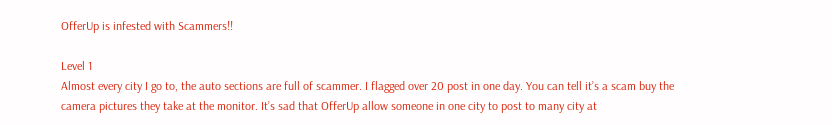OfferUp is infested with Scammers!!

Level 1
Almost every city I go to, the auto sections are full of scammer. I flagged over 20 post in one day. You can tell it’s a scam buy the camera pictures they take at the monitor. It’s sad that OfferUp allow someone in one city to post to many city at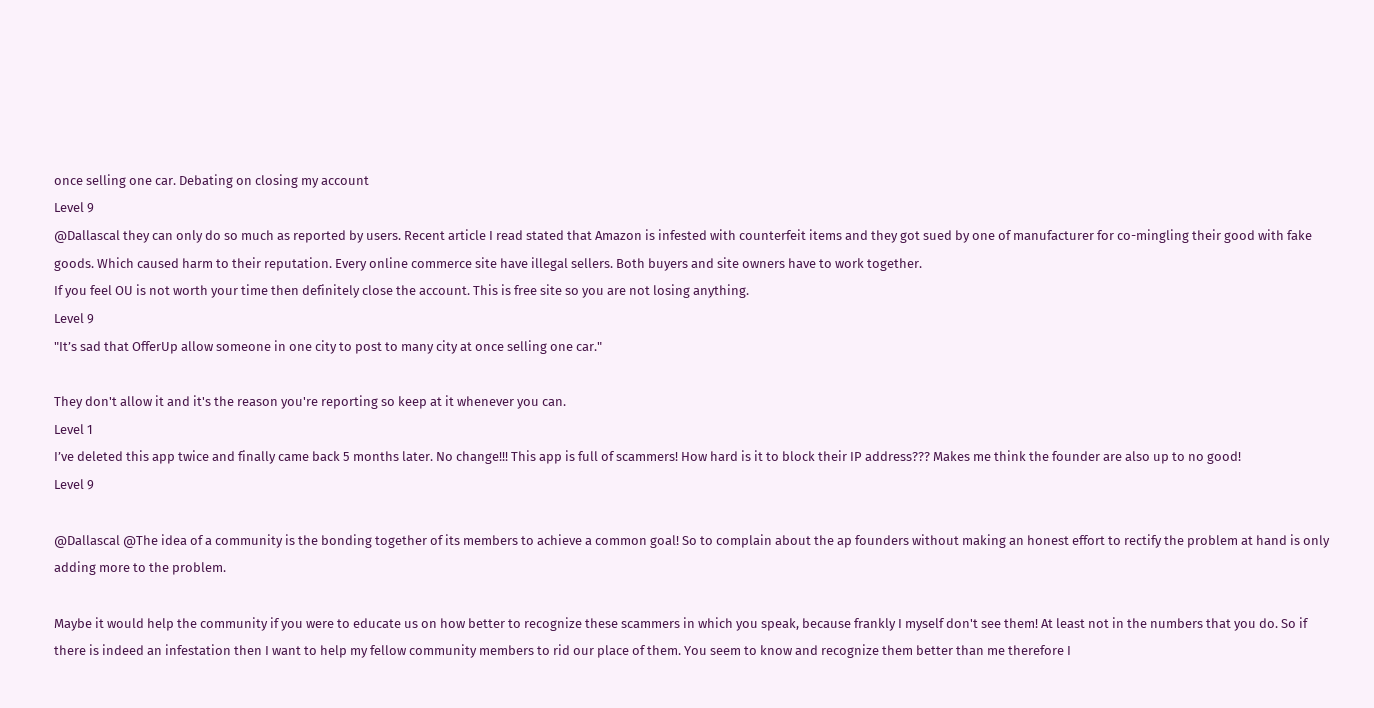once selling one car. Debating on closing my account
Level 9
@Dallascal they can only do so much as reported by users. Recent article I read stated that Amazon is infested with counterfeit items and they got sued by one of manufacturer for co-mingling their good with fake goods. Which caused harm to their reputation. Every online commerce site have illegal sellers. Both buyers and site owners have to work together.
If you feel OU is not worth your time then definitely close the account. This is free site so you are not losing anything.
Level 9
"It’s sad that OfferUp allow someone in one city to post to many city at once selling one car."

They don't allow it and it's the reason you're reporting so keep at it whenever you can.
Level 1
I’ve deleted this app twice and finally came back 5 months later. No change!!! This app is full of scammers! How hard is it to block their IP address??? Makes me think the founder are also up to no good!
Level 9

@Dallascal @The idea of a community is the bonding together of its members to achieve a common goal! So to complain about the ap founders without making an honest effort to rectify the problem at hand is only adding more to the problem.

Maybe it would help the community if you were to educate us on how better to recognize these scammers in which you speak, because frankly I myself don't see them! At least not in the numbers that you do. So if there is indeed an infestation then I want to help my fellow community members to rid our place of them. You seem to know and recognize them better than me therefore I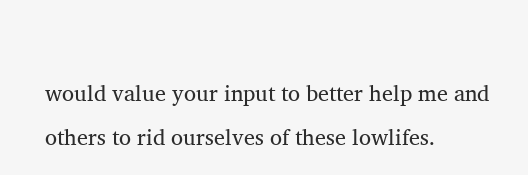would value your input to better help me and others to rid ourselves of these lowlifes.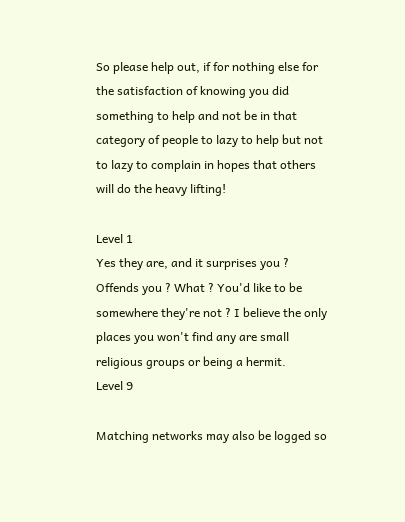So please help out, if for nothing else for the satisfaction of knowing you did something to help and not be in that category of people to lazy to help but not to lazy to complain in hopes that others will do the heavy lifting!

Level 1
Yes they are, and it surprises you ? Offends you ? What ? You'd like to be somewhere they're not ? I believe the only places you won't find any are small religious groups or being a hermit.
Level 9

Matching networks may also be logged so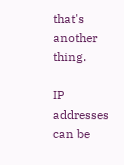that's another thing.

IP addresses can be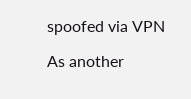spoofed via VPN

As another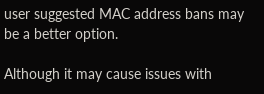user suggested MAC address bans may be a better option.

Although it may cause issues with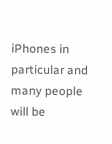iPhones in particular and many people will be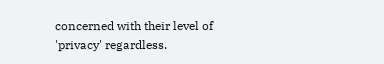concerned with their level of 'privacy' regardless.